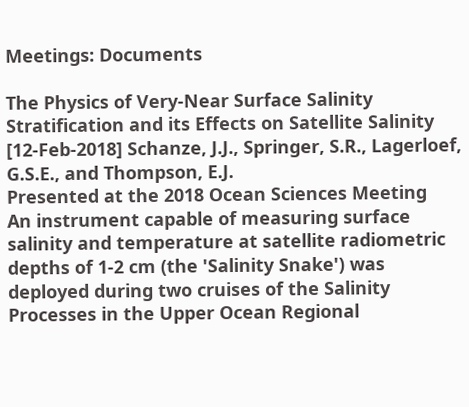Meetings: Documents

The Physics of Very-Near Surface Salinity Stratification and its Effects on Satellite Salinity
[12-Feb-2018] Schanze, J.J., Springer, S.R., Lagerloef, G.S.E., and Thompson, E.J.
Presented at the 2018 Ocean Sciences Meeting
An instrument capable of measuring surface salinity and temperature at satellite radiometric depths of 1-2 cm (the 'Salinity Snake') was deployed during two cruises of the Salinity Processes in the Upper Ocean Regional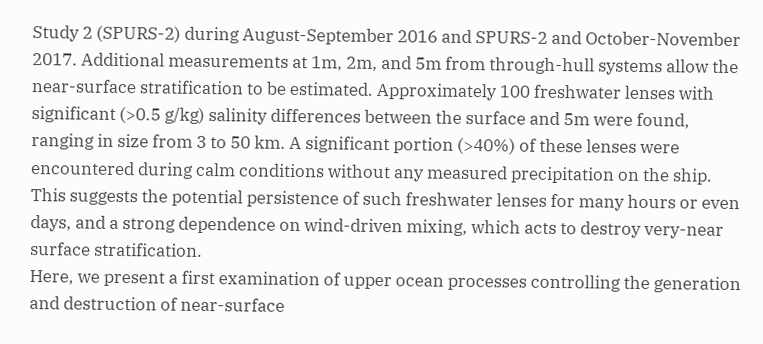Study 2 (SPURS-2) during August-September 2016 and SPURS-2 and October-November 2017. Additional measurements at 1m, 2m, and 5m from through-hull systems allow the near-surface stratification to be estimated. Approximately 100 freshwater lenses with significant (>0.5 g/kg) salinity differences between the surface and 5m were found, ranging in size from 3 to 50 km. A significant portion (>40%) of these lenses were encountered during calm conditions without any measured precipitation on the ship. This suggests the potential persistence of such freshwater lenses for many hours or even days, and a strong dependence on wind-driven mixing, which acts to destroy very-near surface stratification.
Here, we present a first examination of upper ocean processes controlling the generation and destruction of near-surface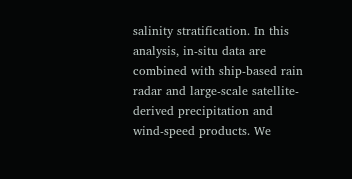salinity stratification. In this analysis, in-situ data are combined with ship-based rain radar and large-scale satellite-derived precipitation and wind-speed products. We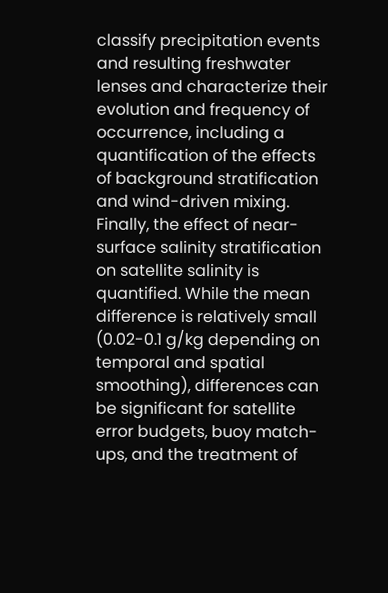classify precipitation events and resulting freshwater lenses and characterize their evolution and frequency of occurrence, including a quantification of the effects of background stratification and wind-driven mixing. Finally, the effect of near-surface salinity stratification on satellite salinity is quantified. While the mean difference is relatively small (0.02-0.1 g/kg depending on temporal and spatial smoothing), differences can be significant for satellite error budgets, buoy match-ups, and the treatment of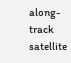along-track satellite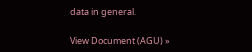data in general.

View Document (AGU) »